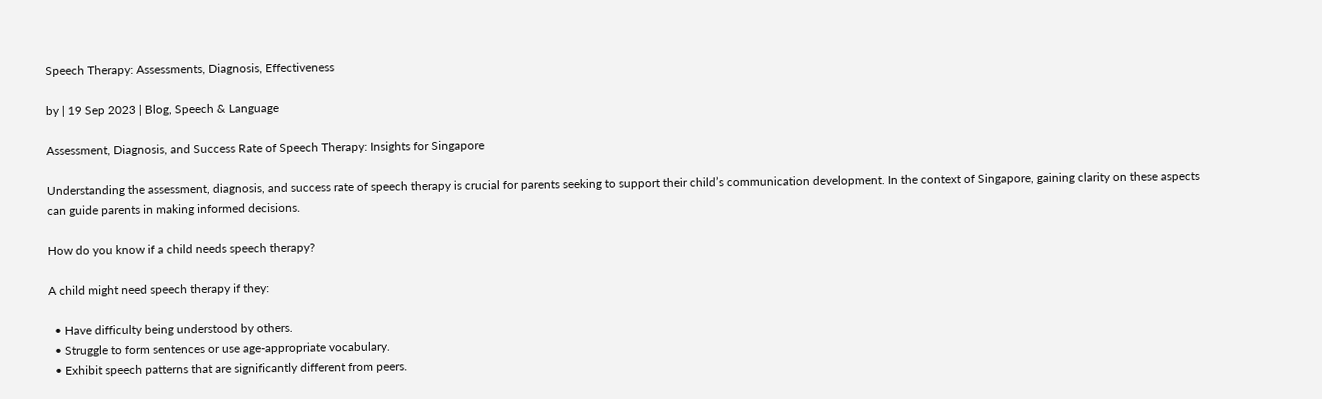Speech Therapy: Assessments, Diagnosis, Effectiveness

by | 19 Sep 2023 | Blog, Speech & Language

Assessment, Diagnosis, and Success Rate of Speech Therapy: Insights for Singapore

Understanding the assessment, diagnosis, and success rate of speech therapy is crucial for parents seeking to support their child’s communication development. In the context of Singapore, gaining clarity on these aspects can guide parents in making informed decisions.

How do you know if a child needs speech therapy?

A child might need speech therapy if they:

  • Have difficulty being understood by others.
  • Struggle to form sentences or use age-appropriate vocabulary.
  • Exhibit speech patterns that are significantly different from peers.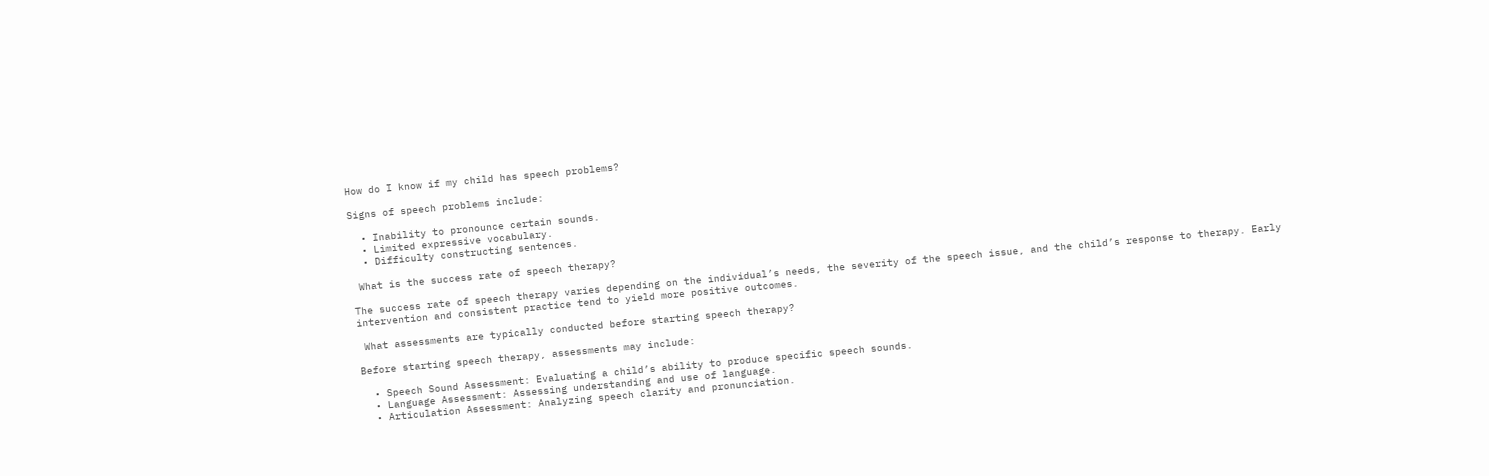How do I know if my child has speech problems?

Signs of speech problems include:

  • Inability to pronounce certain sounds.
  • Limited expressive vocabulary.
  • Difficulty constructing sentences.

 What is the success rate of speech therapy?

The success rate of speech therapy varies depending on the individual’s needs, the severity of the speech issue, and the child’s response to therapy. Early intervention and consistent practice tend to yield more positive outcomes.

 What assessments are typically conducted before starting speech therapy?

Before starting speech therapy, assessments may include:

  • Speech Sound Assessment: Evaluating a child’s ability to produce specific speech sounds.
  • Language Assessment: Assessing understanding and use of language.
  • Articulation Assessment: Analyzing speech clarity and pronunciation.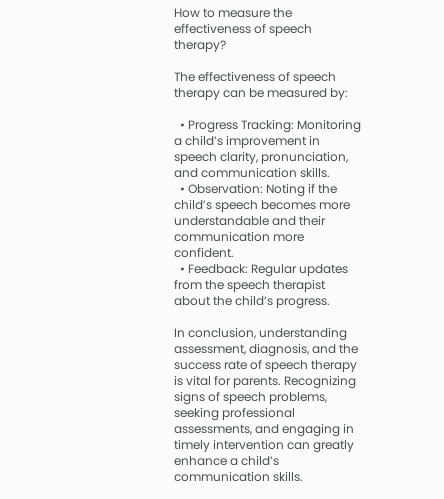How to measure the effectiveness of speech therapy?

The effectiveness of speech therapy can be measured by:

  • Progress Tracking: Monitoring a child’s improvement in speech clarity, pronunciation, and communication skills.
  • Observation: Noting if the child’s speech becomes more understandable and their communication more confident.
  • Feedback: Regular updates from the speech therapist about the child’s progress.

In conclusion, understanding assessment, diagnosis, and the success rate of speech therapy is vital for parents. Recognizing signs of speech problems, seeking professional assessments, and engaging in timely intervention can greatly enhance a child’s communication skills.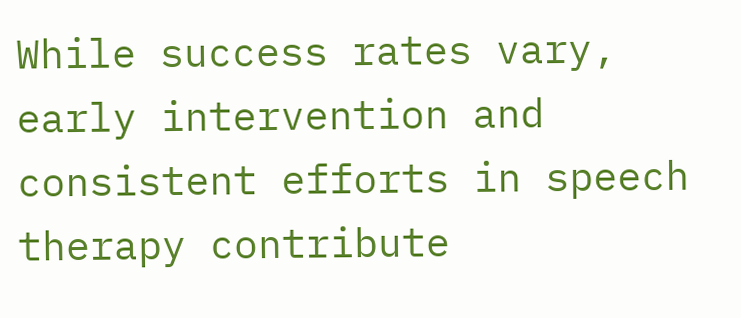While success rates vary, early intervention and consistent efforts in speech therapy contribute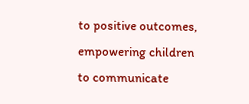to positive outcomes, empowering children to communicate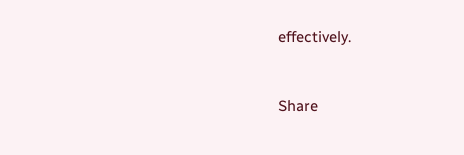effectively.


Share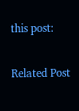this post:

Related Post